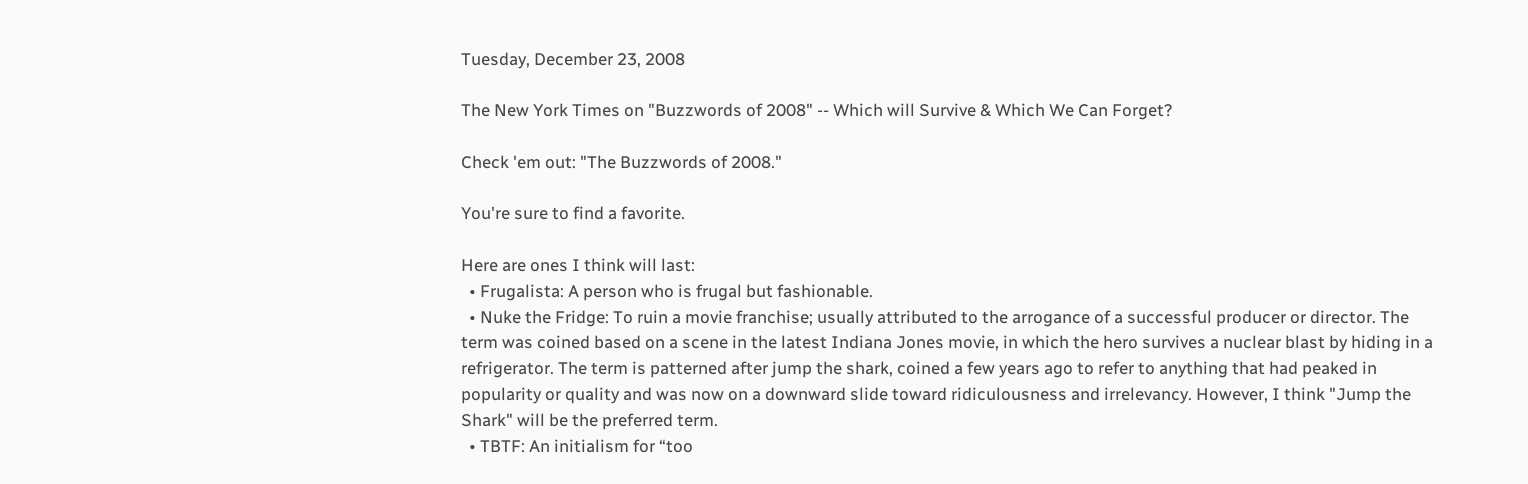Tuesday, December 23, 2008

The New York Times on "Buzzwords of 2008" -- Which will Survive & Which We Can Forget?

Check 'em out: "The Buzzwords of 2008."

You're sure to find a favorite.

Here are ones I think will last:
  • Frugalista: A person who is frugal but fashionable.
  • Nuke the Fridge: To ruin a movie franchise; usually attributed to the arrogance of a successful producer or director. The term was coined based on a scene in the latest Indiana Jones movie, in which the hero survives a nuclear blast by hiding in a refrigerator. The term is patterned after jump the shark, coined a few years ago to refer to anything that had peaked in popularity or quality and was now on a downward slide toward ridiculousness and irrelevancy. However, I think "Jump the Shark" will be the preferred term.
  • TBTF: An initialism for “too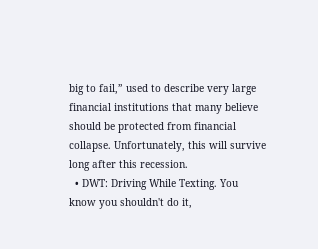big to fail,” used to describe very large financial institutions that many believe should be protected from financial collapse. Unfortunately, this will survive long after this recession.
  • DWT: Driving While Texting. You know you shouldn't do it,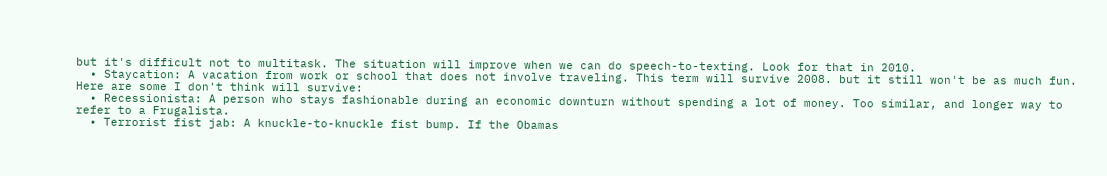but it's difficult not to multitask. The situation will improve when we can do speech-to-texting. Look for that in 2010.
  • Staycation: A vacation from work or school that does not involve traveling. This term will survive 2008. but it still won't be as much fun.
Here are some I don't think will survive:
  • Recessionista: A person who stays fashionable during an economic downturn without spending a lot of money. Too similar, and longer way to refer to a Frugalista.
  • Terrorist fist jab: A knuckle-to-knuckle fist bump. If the Obamas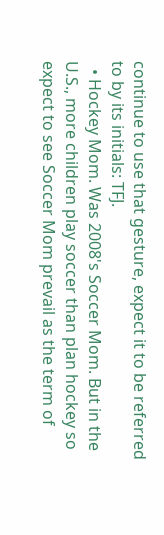continue to use that gesture, expect it to be referred to by its initials: TFJ.
  • Hockey Mom. Was 2008's Soccer Mom. But in the U.S., more children play soccer than plan hockey so expect to see Soccer Mom prevail as the term of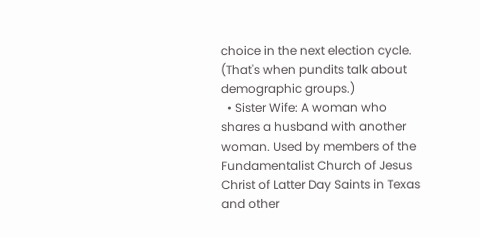choice in the next election cycle. (That's when pundits talk about demographic groups.)
  • Sister Wife: A woman who shares a husband with another woman. Used by members of the Fundamentalist Church of Jesus Christ of Latter Day Saints in Texas and other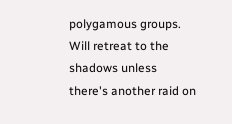polygamous groups. Will retreat to the shadows unless there's another raid on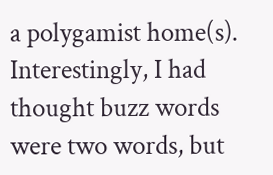a polygamist home(s).
Interestingly, I had thought buzz words were two words, but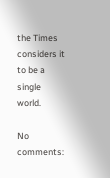the Times considers it to be a single world.

No comments: